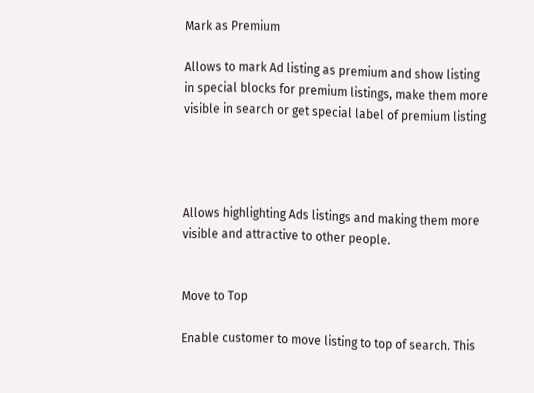Mark as Premium

Allows to mark Ad listing as premium and show listing in special blocks for premium listings, make them more visible in search or get special label of premium listing




Allows highlighting Ads listings and making them more visible and attractive to other people.


Move to Top

Enable customer to move listing to top of search. This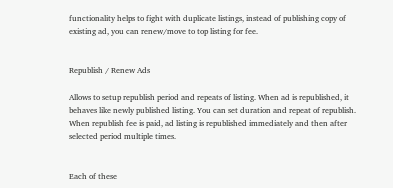functionality helps to fight with duplicate listings, instead of publishing copy of existing ad, you can renew/move to top listing for fee.


Republish / Renew Ads

Allows to setup republish period and repeats of listing. When ad is republished, it behaves like newly published listing. You can set duration and repeat of republish. When republish fee is paid, ad listing is republished immediately and then after selected period multiple times.


Each of these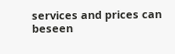services and prices can beseen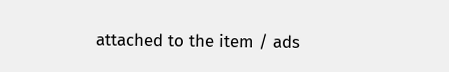attached to the item / ads